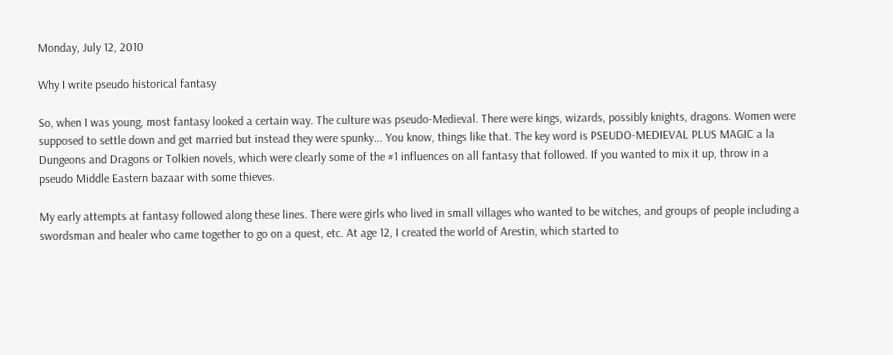Monday, July 12, 2010

Why I write pseudo historical fantasy

So, when I was young, most fantasy looked a certain way. The culture was pseudo-Medieval. There were kings, wizards, possibly knights, dragons. Women were supposed to settle down and get married but instead they were spunky... You know, things like that. The key word is PSEUDO-MEDIEVAL PLUS MAGIC a la Dungeons and Dragons or Tolkien novels, which were clearly some of the #1 influences on all fantasy that followed. If you wanted to mix it up, throw in a pseudo Middle Eastern bazaar with some thieves.

My early attempts at fantasy followed along these lines. There were girls who lived in small villages who wanted to be witches, and groups of people including a swordsman and healer who came together to go on a quest, etc. At age 12, I created the world of Arestin, which started to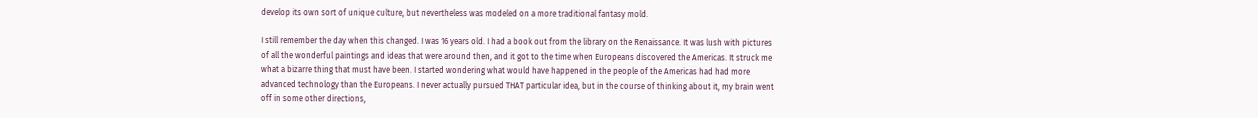develop its own sort of unique culture, but nevertheless was modeled on a more traditional fantasy mold.

I still remember the day when this changed. I was 16 years old. I had a book out from the library on the Renaissance. It was lush with pictures of all the wonderful paintings and ideas that were around then, and it got to the time when Europeans discovered the Americas. It struck me what a bizarre thing that must have been. I started wondering what would have happened in the people of the Americas had had more advanced technology than the Europeans. I never actually pursued THAT particular idea, but in the course of thinking about it, my brain went off in some other directions,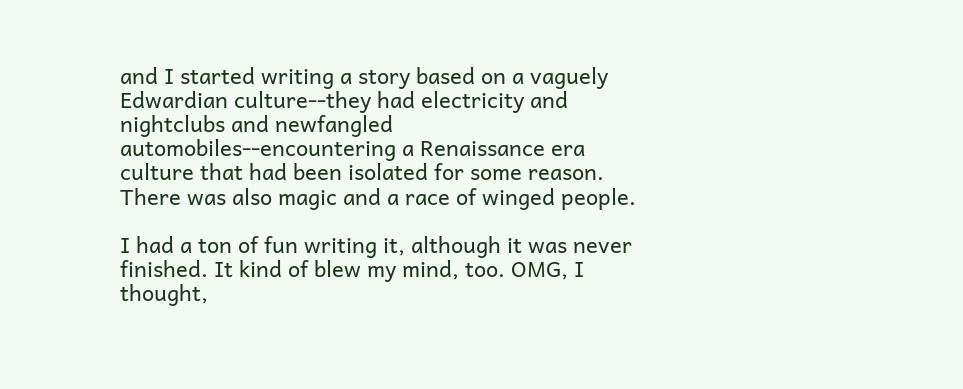and I started writing a story based on a vaguely Edwardian culture--they had electricity and nightclubs and newfangled automobiles--encountering a Renaissance era culture that had been isolated for some reason. There was also magic and a race of winged people.

I had a ton of fun writing it, although it was never finished. It kind of blew my mind, too. OMG, I thought,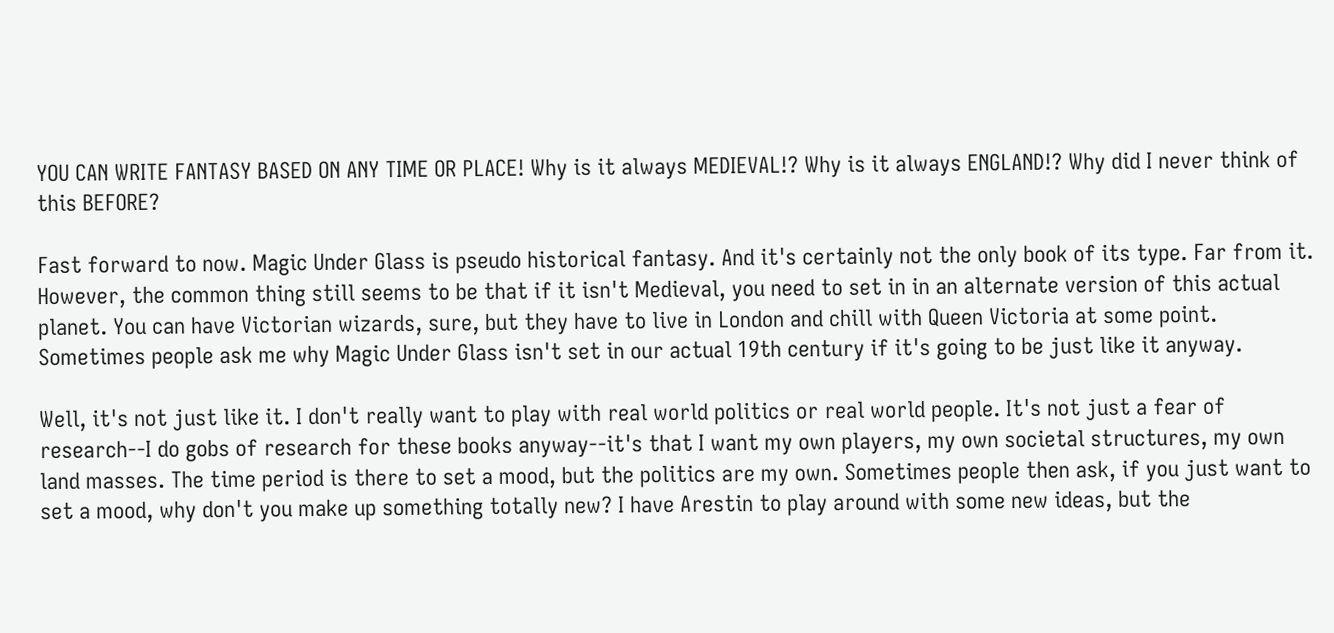YOU CAN WRITE FANTASY BASED ON ANY TIME OR PLACE! Why is it always MEDIEVAL!? Why is it always ENGLAND!? Why did I never think of this BEFORE?

Fast forward to now. Magic Under Glass is pseudo historical fantasy. And it's certainly not the only book of its type. Far from it. However, the common thing still seems to be that if it isn't Medieval, you need to set in in an alternate version of this actual planet. You can have Victorian wizards, sure, but they have to live in London and chill with Queen Victoria at some point. Sometimes people ask me why Magic Under Glass isn't set in our actual 19th century if it's going to be just like it anyway.

Well, it's not just like it. I don't really want to play with real world politics or real world people. It's not just a fear of research--I do gobs of research for these books anyway--it's that I want my own players, my own societal structures, my own land masses. The time period is there to set a mood, but the politics are my own. Sometimes people then ask, if you just want to set a mood, why don't you make up something totally new? I have Arestin to play around with some new ideas, but the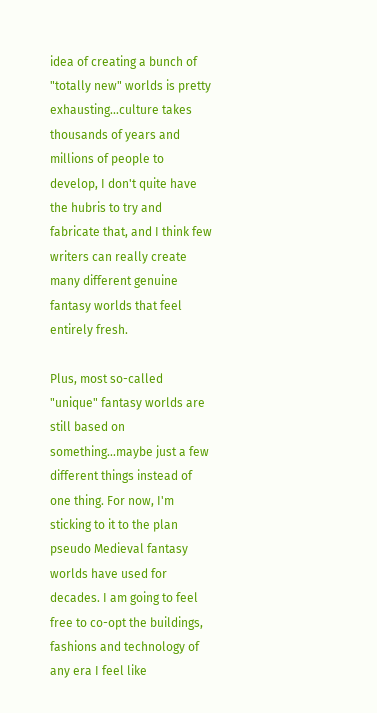idea of creating a bunch of "totally new" worlds is pretty exhausting...culture takes thousands of years and millions of people to develop, I don't quite have the hubris to try and fabricate that, and I think few writers can really create many different genuine fantasy worlds that feel entirely fresh.

Plus, most so-called "unique" fantasy worlds are still based on something...maybe just a few different things instead of one thing. For now, I'm sticking to it to the plan pseudo Medieval fantasy worlds have used for decades. I am going to feel free to co-opt the buildings, fashions and technology of any era I feel like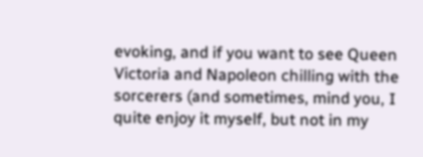evoking, and if you want to see Queen Victoria and Napoleon chilling with the sorcerers (and sometimes, mind you, I quite enjoy it myself, but not in my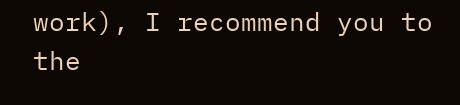work), I recommend you to the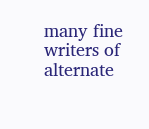many fine writers of alternate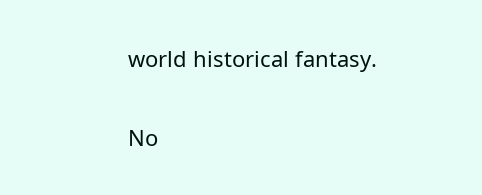world historical fantasy.

No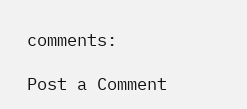comments:

Post a Comment